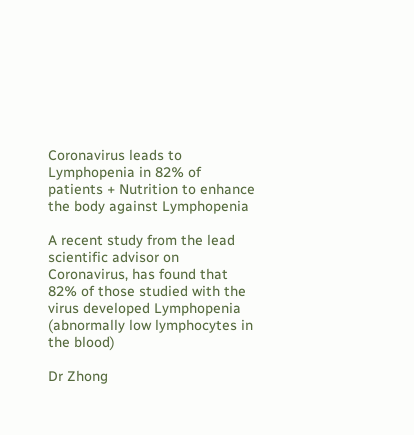Coronavirus leads to Lymphopenia in 82% of patients + Nutrition to enhance the body against Lymphopenia

A recent study from the lead scientific advisor on Coronavirus, has found that 82% of those studied with the virus developed Lymphopenia (abnormally low lymphocytes in the blood)

Dr Zhong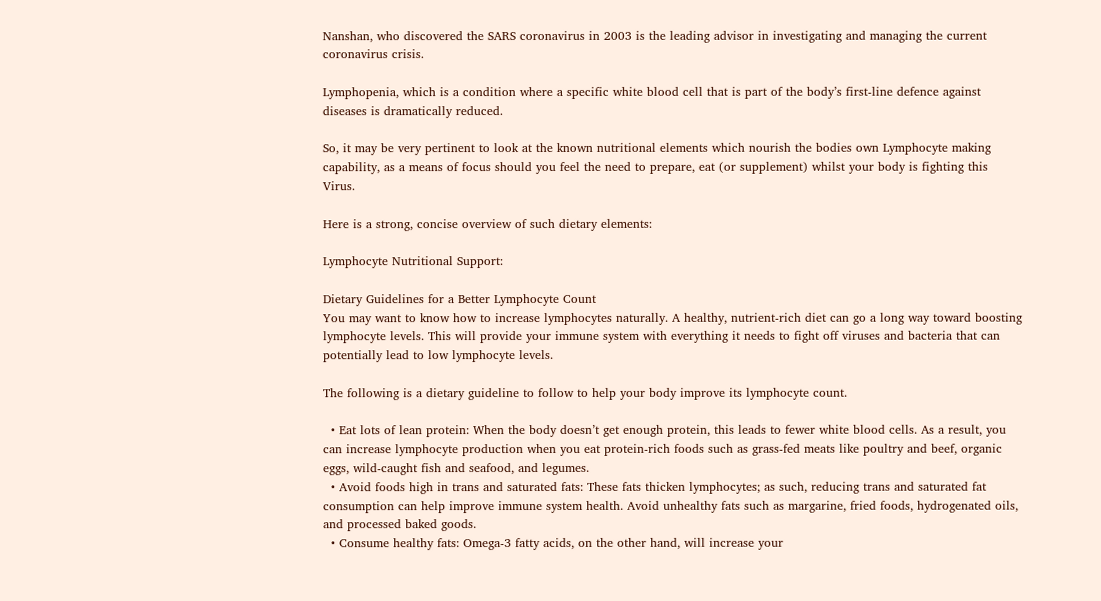Nanshan, who discovered the SARS coronavirus in 2003 is the leading advisor in investigating and managing the current coronavirus crisis.

Lymphopenia, which is a condition where a specific white blood cell that is part of the body’s first-line defence against diseases is dramatically reduced.

So, it may be very pertinent to look at the known nutritional elements which nourish the bodies own Lymphocyte making capability, as a means of focus should you feel the need to prepare, eat (or supplement) whilst your body is fighting this Virus.

Here is a strong, concise overview of such dietary elements:

Lymphocyte Nutritional Support:

Dietary Guidelines for a Better Lymphocyte Count
You may want to know how to increase lymphocytes naturally. A healthy, nutrient-rich diet can go a long way toward boosting lymphocyte levels. This will provide your immune system with everything it needs to fight off viruses and bacteria that can potentially lead to low lymphocyte levels.

The following is a dietary guideline to follow to help your body improve its lymphocyte count.

  • Eat lots of lean protein: When the body doesn’t get enough protein, this leads to fewer white blood cells. As a result, you can increase lymphocyte production when you eat protein-rich foods such as grass-fed meats like poultry and beef, organic eggs, wild-caught fish and seafood, and legumes.
  • Avoid foods high in trans and saturated fats: These fats thicken lymphocytes; as such, reducing trans and saturated fat consumption can help improve immune system health. Avoid unhealthy fats such as margarine, fried foods, hydrogenated oils, and processed baked goods.
  • Consume healthy fats: Omega-3 fatty acids, on the other hand, will increase your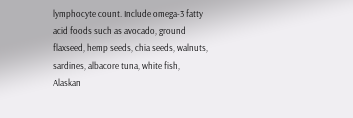lymphocyte count. Include omega-3 fatty acid foods such as avocado, ground flaxseed, hemp seeds, chia seeds, walnuts, sardines, albacore tuna, white fish, Alaskan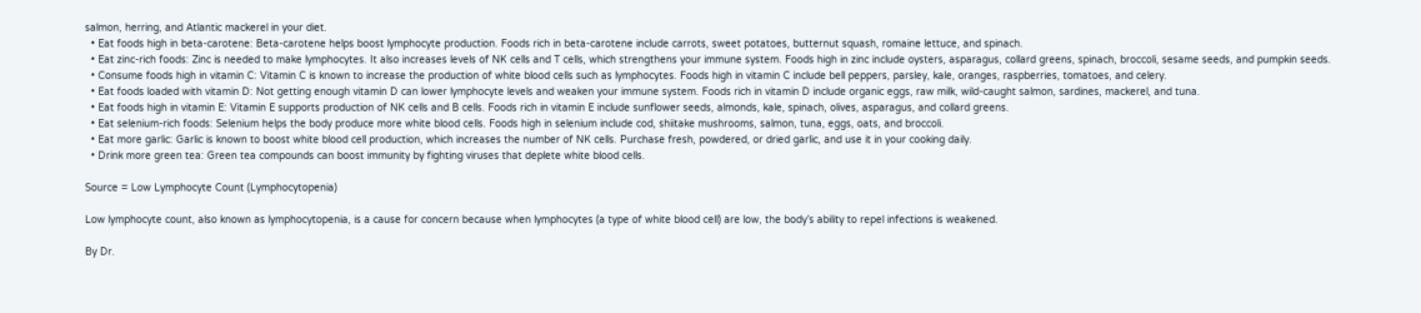salmon, herring, and Atlantic mackerel in your diet.
  • Eat foods high in beta-carotene: Beta-carotene helps boost lymphocyte production. Foods rich in beta-carotene include carrots, sweet potatoes, butternut squash, romaine lettuce, and spinach.
  • Eat zinc-rich foods: Zinc is needed to make lymphocytes. It also increases levels of NK cells and T cells, which strengthens your immune system. Foods high in zinc include oysters, asparagus, collard greens, spinach, broccoli, sesame seeds, and pumpkin seeds.
  • Consume foods high in vitamin C: Vitamin C is known to increase the production of white blood cells such as lymphocytes. Foods high in vitamin C include bell peppers, parsley, kale, oranges, raspberries, tomatoes, and celery.
  • Eat foods loaded with vitamin D: Not getting enough vitamin D can lower lymphocyte levels and weaken your immune system. Foods rich in vitamin D include organic eggs, raw milk, wild-caught salmon, sardines, mackerel, and tuna.
  • Eat foods high in vitamin E: Vitamin E supports production of NK cells and B cells. Foods rich in vitamin E include sunflower seeds, almonds, kale, spinach, olives, asparagus, and collard greens.
  • Eat selenium-rich foods: Selenium helps the body produce more white blood cells. Foods high in selenium include cod, shiitake mushrooms, salmon, tuna, eggs, oats, and broccoli.
  • Eat more garlic: Garlic is known to boost white blood cell production, which increases the number of NK cells. Purchase fresh, powdered, or dried garlic, and use it in your cooking daily.
  • Drink more green tea: Green tea compounds can boost immunity by fighting viruses that deplete white blood cells.

Source = Low Lymphocyte Count (Lymphocytopenia)

Low lymphocyte count, also known as lymphocytopenia, is a cause for concern because when lymphocytes (a type of white blood cell) are low, the body’s ability to repel infections is weakened.

By Dr.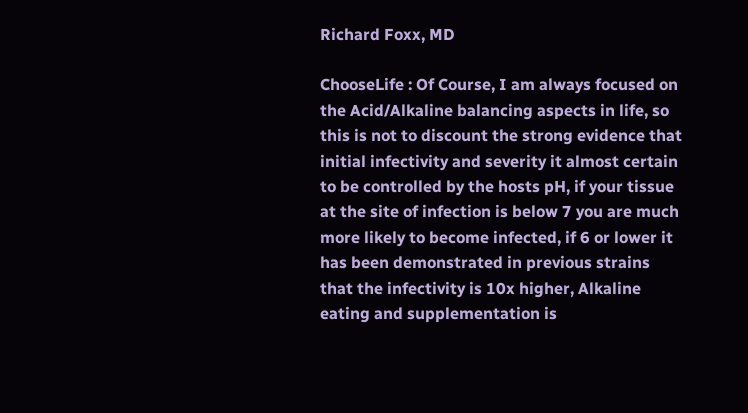Richard Foxx, MD

ChooseLife : Of Course, I am always focused on the Acid/Alkaline balancing aspects in life, so this is not to discount the strong evidence that initial infectivity and severity it almost certain to be controlled by the hosts pH, if your tissue at the site of infection is below 7 you are much more likely to become infected, if 6 or lower it has been demonstrated in previous strains that the infectivity is 10x higher, Alkaline eating and supplementation is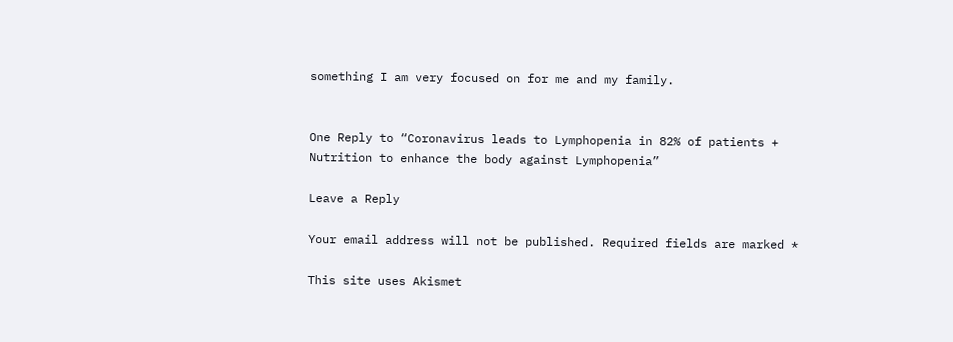something I am very focused on for me and my family.


One Reply to “Coronavirus leads to Lymphopenia in 82% of patients + Nutrition to enhance the body against Lymphopenia”

Leave a Reply

Your email address will not be published. Required fields are marked *

This site uses Akismet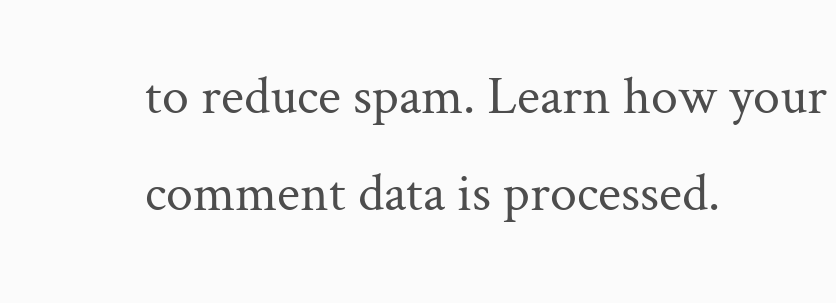to reduce spam. Learn how your comment data is processed.